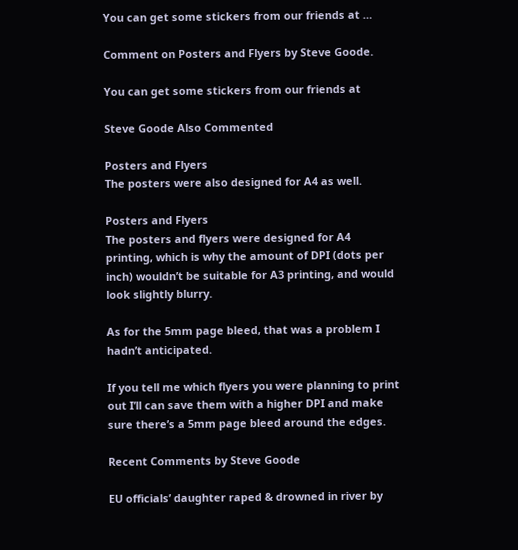You can get some stickers from our friends at …

Comment on Posters and Flyers by Steve Goode.

You can get some stickers from our friends at

Steve Goode Also Commented

Posters and Flyers
The posters were also designed for A4 as well.

Posters and Flyers
The posters and flyers were designed for A4 printing, which is why the amount of DPI (dots per inch) wouldn’t be suitable for A3 printing, and would look slightly blurry.

As for the 5mm page bleed, that was a problem I hadn’t anticipated.

If you tell me which flyers you were planning to print out I’ll can save them with a higher DPI and make sure there’s a 5mm page bleed around the edges.

Recent Comments by Steve Goode

EU officials’ daughter raped & drowned in river by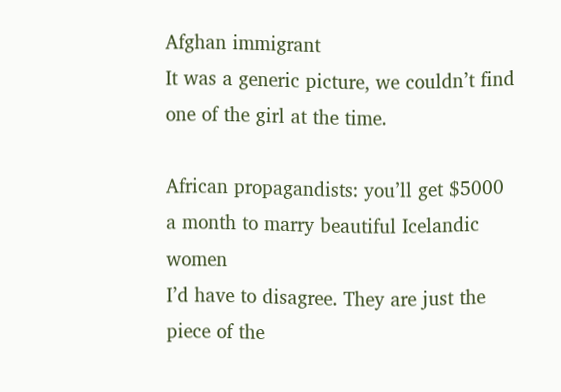Afghan immigrant
It was a generic picture, we couldn’t find one of the girl at the time.

African propagandists: you’ll get $5000 a month to marry beautiful Icelandic women
I’d have to disagree. They are just the piece of the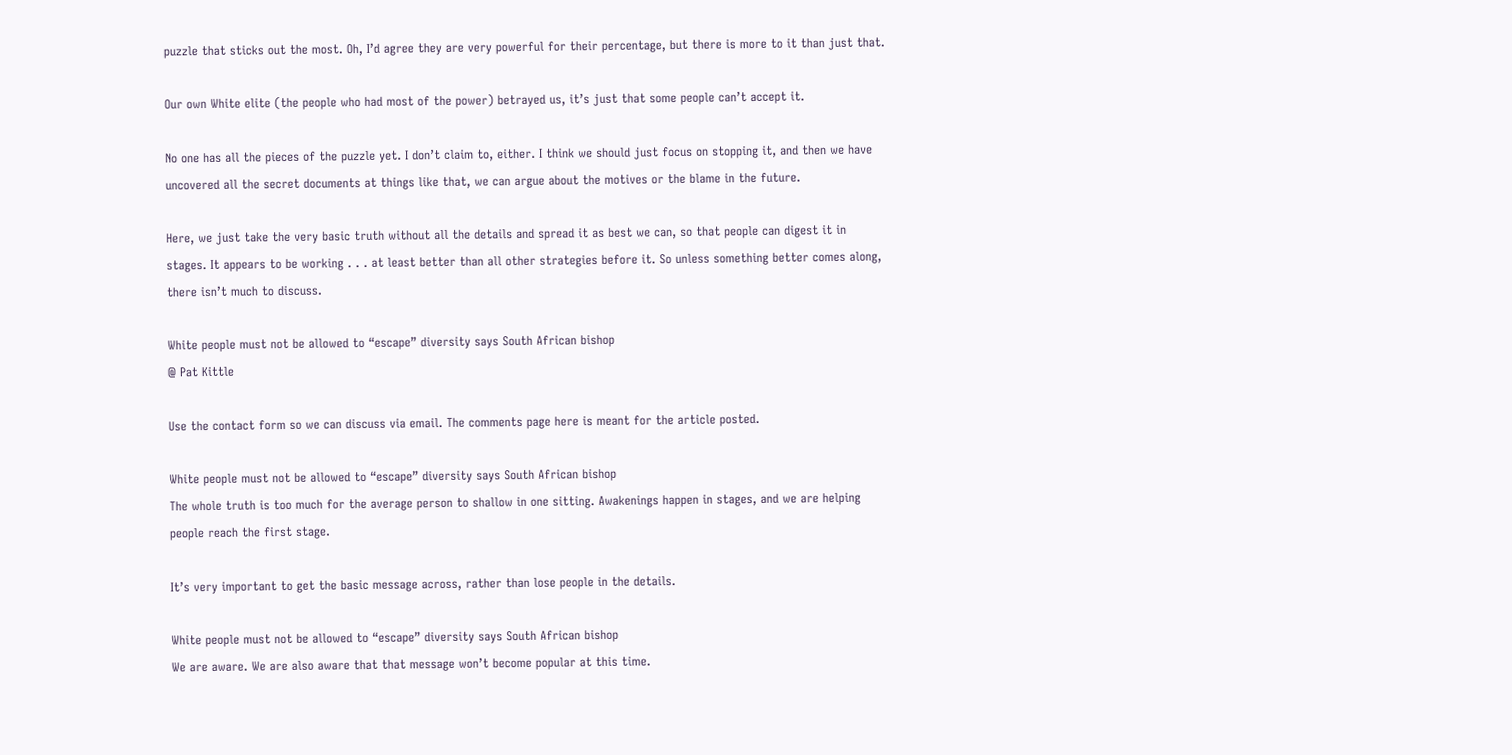puzzle that sticks out the most. Oh, I’d agree they are very powerful for their percentage, but there is more to it than just that.

Our own White elite (the people who had most of the power) betrayed us, it’s just that some people can’t accept it.

No one has all the pieces of the puzzle yet. I don’t claim to, either. I think we should just focus on stopping it, and then we have uncovered all the secret documents at things like that, we can argue about the motives or the blame in the future.

Here, we just take the very basic truth without all the details and spread it as best we can, so that people can digest it in stages. It appears to be working . . . at least better than all other strategies before it. So unless something better comes along, there isn’t much to discuss.

White people must not be allowed to “escape” diversity says South African bishop
@ Pat Kittle

Use the contact form so we can discuss via email. The comments page here is meant for the article posted.

White people must not be allowed to “escape” diversity says South African bishop
The whole truth is too much for the average person to shallow in one sitting. Awakenings happen in stages, and we are helping people reach the first stage.

It’s very important to get the basic message across, rather than lose people in the details.

White people must not be allowed to “escape” diversity says South African bishop
We are aware. We are also aware that that message won’t become popular at this time.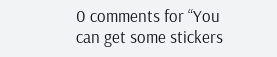0 comments for “You can get some stickers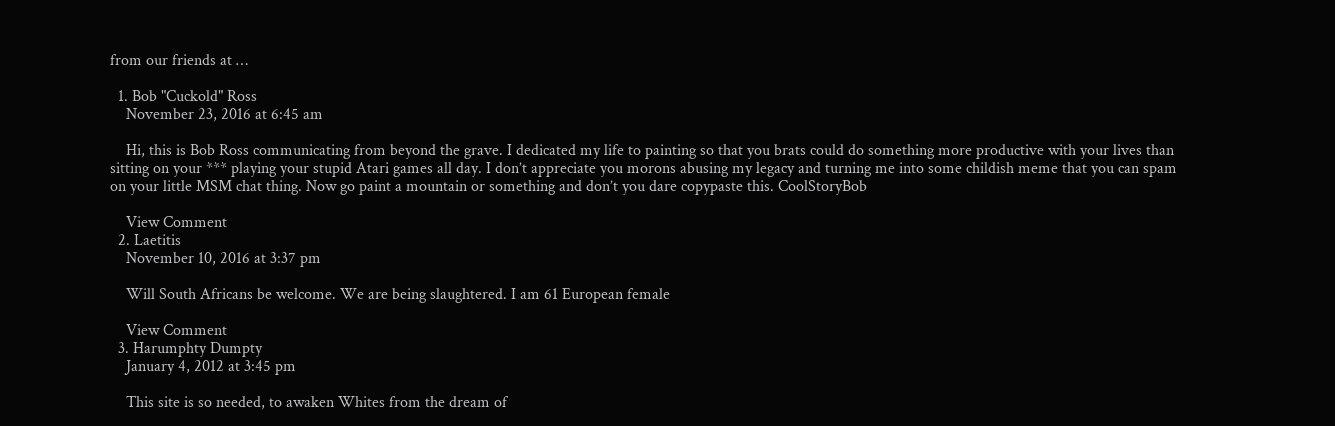from our friends at …

  1. Bob "Cuckold" Ross
    November 23, 2016 at 6:45 am

    Hi, this is Bob Ross communicating from beyond the grave. I dedicated my life to painting so that you brats could do something more productive with your lives than sitting on your *** playing your stupid Atari games all day. I don’t appreciate you morons abusing my legacy and turning me into some childish meme that you can spam on your little MSM chat thing. Now go paint a mountain or something and don’t you dare copypaste this. CoolStoryBob

    View Comment
  2. Laetitis
    November 10, 2016 at 3:37 pm

    Will South Africans be welcome. We are being slaughtered. I am 61 European female

    View Comment
  3. Harumphty Dumpty
    January 4, 2012 at 3:45 pm

    This site is so needed, to awaken Whites from the dream of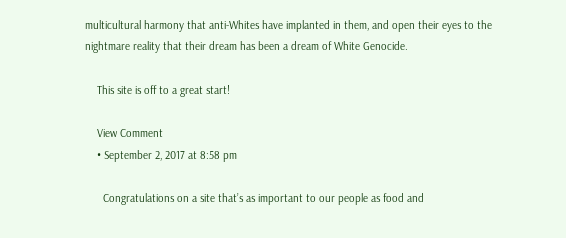multicultural harmony that anti-Whites have implanted in them, and open their eyes to the nightmare reality that their dream has been a dream of White Genocide.

    This site is off to a great start!

    View Comment
    • September 2, 2017 at 8:58 pm

      Congratulations on a site that’s as important to our people as food and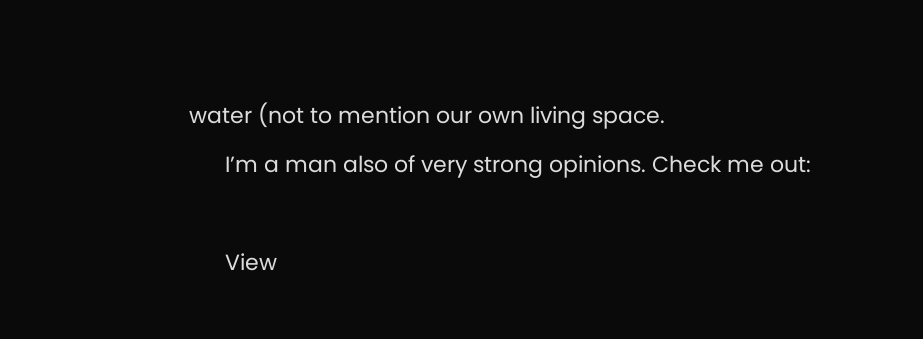water (not to mention our own living space.
      I’m a man also of very strong opinions. Check me out:

      View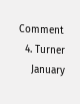Comment
  4. Turner
    January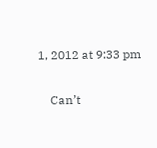1, 2012 at 9:33 pm

    Can’t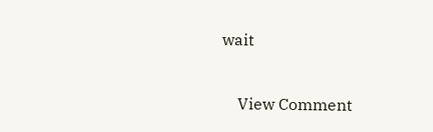wait

    View Comment